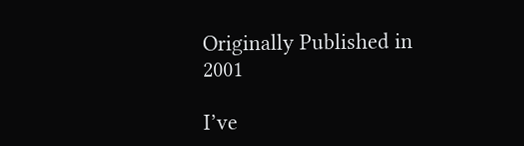Originally Published in 2001

I’ve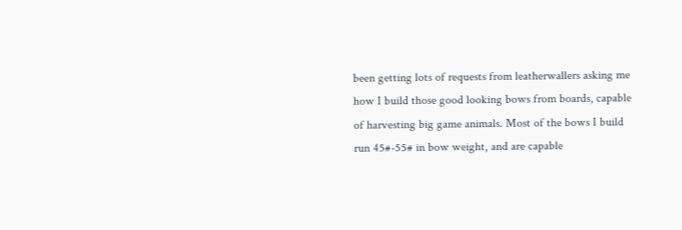been getting lots of requests from leatherwallers asking me how I build those good looking bows from boards, capable of harvesting big game animals. Most of the bows I build run 45#-55# in bow weight, and are capable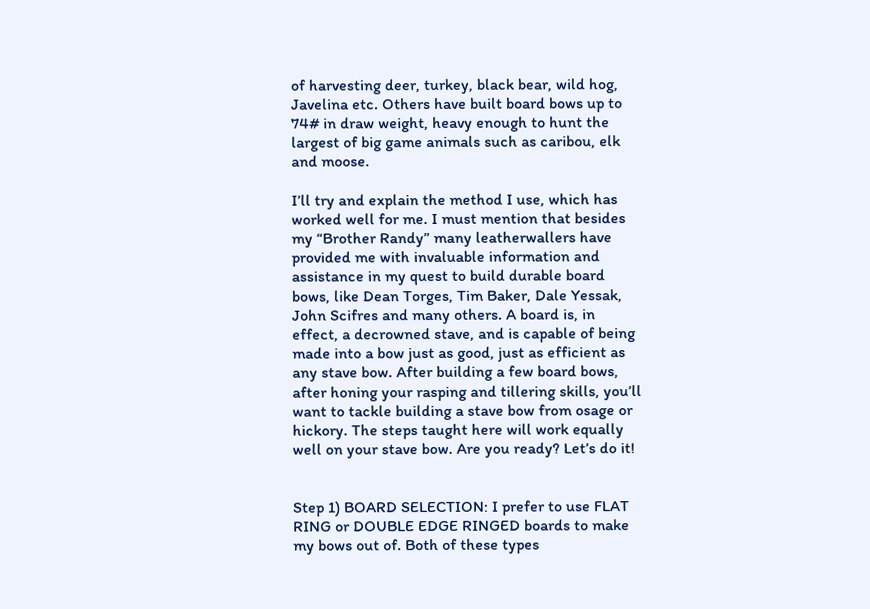of harvesting deer, turkey, black bear, wild hog, Javelina etc. Others have built board bows up to 74# in draw weight, heavy enough to hunt the largest of big game animals such as caribou, elk and moose.

I’ll try and explain the method I use, which has worked well for me. I must mention that besides my “Brother Randy” many leatherwallers have provided me with invaluable information and assistance in my quest to build durable board bows, like Dean Torges, Tim Baker, Dale Yessak, John Scifres and many others. A board is, in effect, a decrowned stave, and is capable of being made into a bow just as good, just as efficient as any stave bow. After building a few board bows, after honing your rasping and tillering skills, you’ll want to tackle building a stave bow from osage or hickory. The steps taught here will work equally well on your stave bow. Are you ready? Let’s do it!


Step 1) BOARD SELECTION: I prefer to use FLAT RING or DOUBLE EDGE RINGED boards to make my bows out of. Both of these types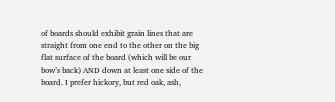of boards should exhibit grain lines that are straight from one end to the other on the big flat surface of the board (which will be our bow’s back) AND down at least one side of the board. I prefer hickory, but red oak, ash,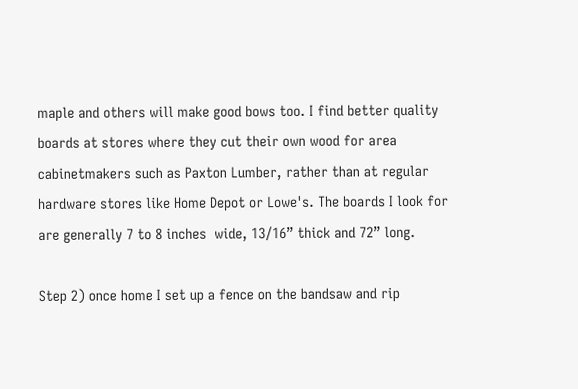maple and others will make good bows too. I find better quality boards at stores where they cut their own wood for area cabinetmakers such as Paxton Lumber, rather than at regular hardware stores like Home Depot or Lowe's. The boards I look for are generally 7 to 8 inches  wide, 13/16” thick and 72” long.

Step 2) once home I set up a fence on the bandsaw and rip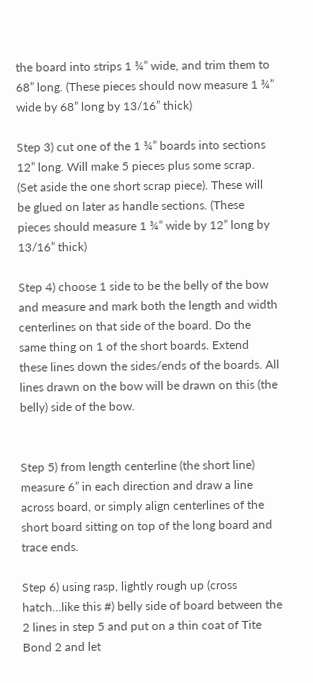the board into strips 1 ¾” wide, and trim them to 68” long. (These pieces should now measure 1 ¾” wide by 68” long by 13/16” thick)

Step 3) cut one of the 1 ¾” boards into sections 12” long. Will make 5 pieces plus some scrap. (Set aside the one short scrap piece). These will be glued on later as handle sections. (These pieces should measure 1 ¾” wide by 12” long by 13/16” thick)

Step 4) choose 1 side to be the belly of the bow and measure and mark both the length and width centerlines on that side of the board. Do the same thing on 1 of the short boards. Extend these lines down the sides/ends of the boards. All lines drawn on the bow will be drawn on this (the belly) side of the bow.


Step 5) from length centerline (the short line) measure 6” in each direction and draw a line across board, or simply align centerlines of the short board sitting on top of the long board and trace ends.

Step 6) using rasp, lightly rough up (cross hatch…like this #) belly side of board between the 2 lines in step 5 and put on a thin coat of Tite Bond 2 and let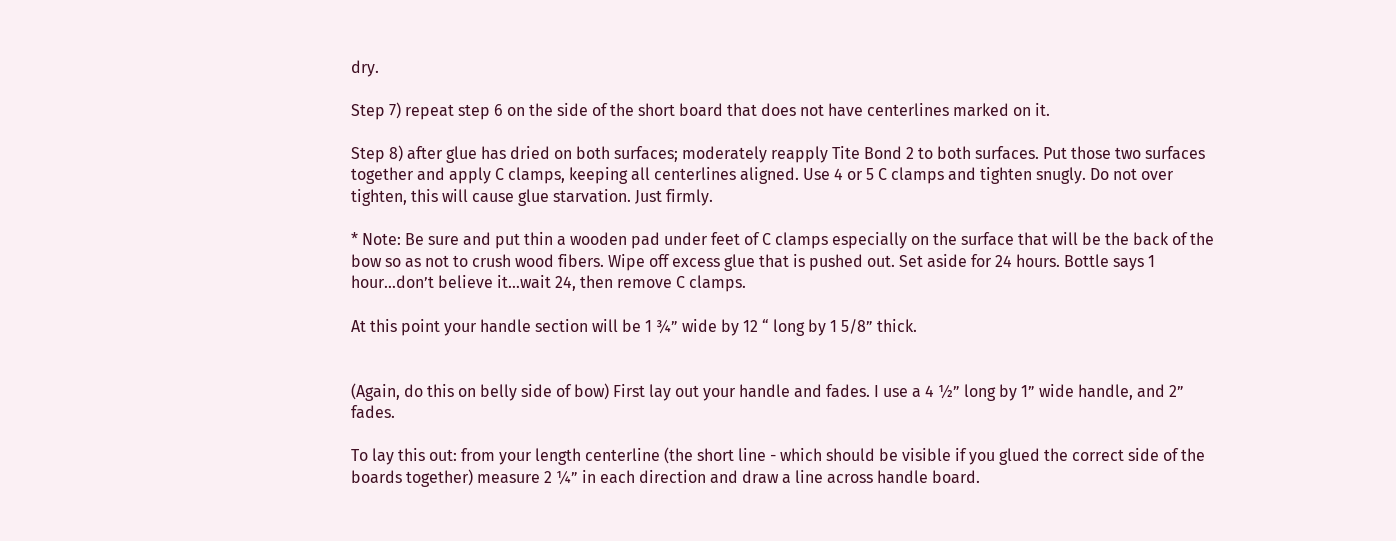dry.

Step 7) repeat step 6 on the side of the short board that does not have centerlines marked on it.

Step 8) after glue has dried on both surfaces; moderately reapply Tite Bond 2 to both surfaces. Put those two surfaces together and apply C clamps, keeping all centerlines aligned. Use 4 or 5 C clamps and tighten snugly. Do not over tighten, this will cause glue starvation. Just firmly.

* Note: Be sure and put thin a wooden pad under feet of C clamps especially on the surface that will be the back of the bow so as not to crush wood fibers. Wipe off excess glue that is pushed out. Set aside for 24 hours. Bottle says 1 hour…don’t believe it…wait 24, then remove C clamps.

At this point your handle section will be 1 ¾” wide by 12 “ long by 1 5/8” thick.


(Again, do this on belly side of bow) First lay out your handle and fades. I use a 4 ½” long by 1” wide handle, and 2” fades.

To lay this out: from your length centerline (the short line - which should be visible if you glued the correct side of the boards together) measure 2 ¼” in each direction and draw a line across handle board.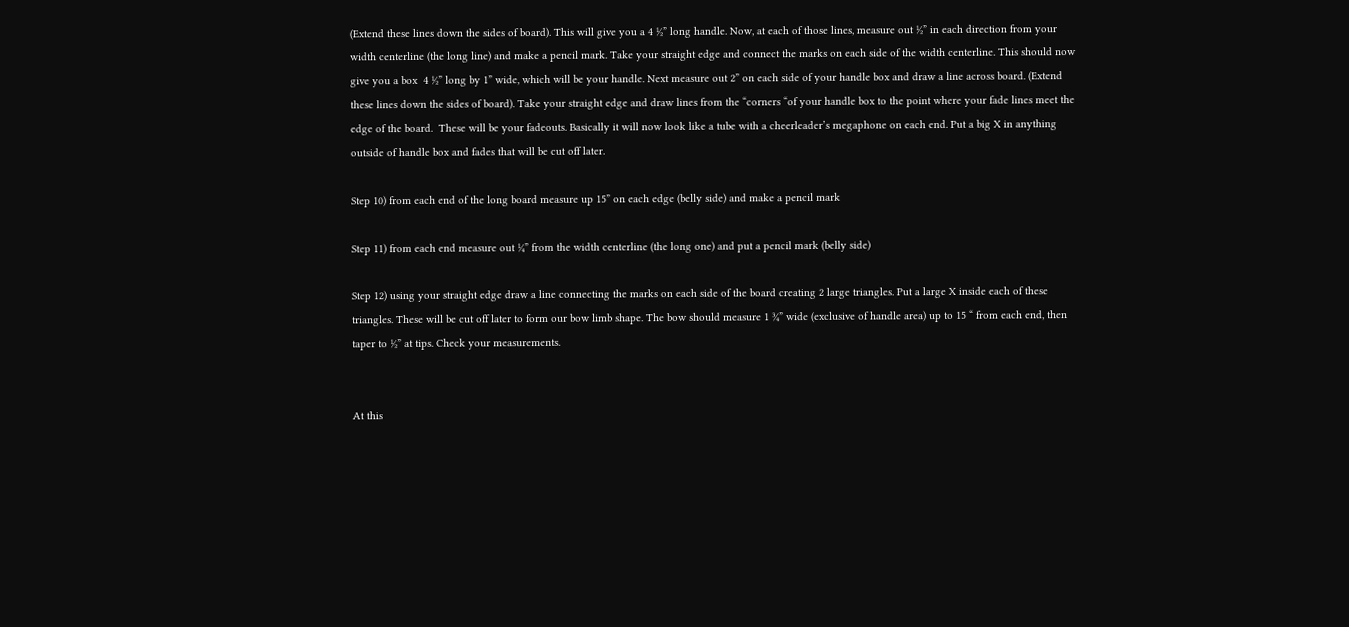(Extend these lines down the sides of board). This will give you a 4 ½” long handle. Now, at each of those lines, measure out ½” in each direction from your width centerline (the long line) and make a pencil mark. Take your straight edge and connect the marks on each side of the width centerline. This should now give you a box  4 ½” long by 1” wide, which will be your handle. Next measure out 2” on each side of your handle box and draw a line across board. (Extend these lines down the sides of board). Take your straight edge and draw lines from the “corners “of your handle box to the point where your fade lines meet the edge of the board.  These will be your fadeouts. Basically it will now look like a tube with a cheerleader’s megaphone on each end. Put a big X in anything outside of handle box and fades that will be cut off later.

Step 10) from each end of the long board measure up 15” on each edge (belly side) and make a pencil mark

Step 11) from each end measure out ¼” from the width centerline (the long one) and put a pencil mark (belly side)

Step 12) using your straight edge draw a line connecting the marks on each side of the board creating 2 large triangles. Put a large X inside each of these triangles. These will be cut off later to form our bow limb shape. The bow should measure 1 ¾” wide (exclusive of handle area) up to 15 “ from each end, then taper to ½” at tips. Check your measurements.


At this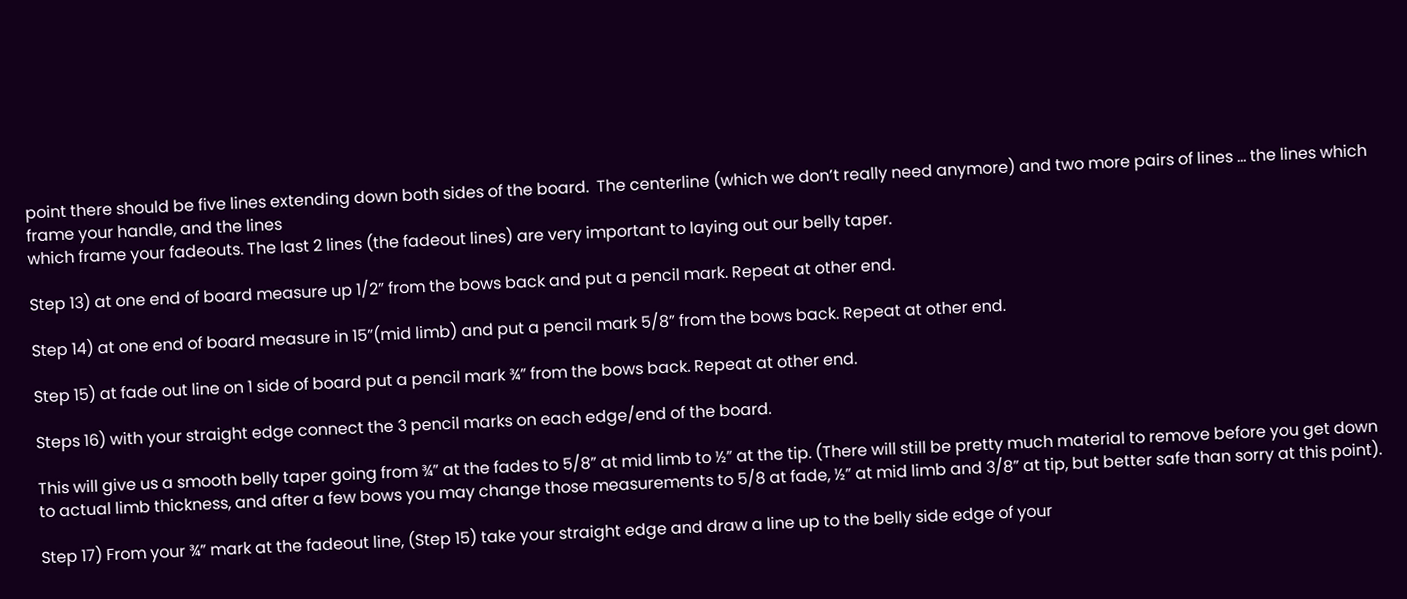point there should be five lines extending down both sides of the board.  The centerline (which we don’t really need anymore) and two more pairs of lines ... the lines which frame your handle, and the lines
which frame your fadeouts. The last 2 lines (the fadeout lines) are very important to laying out our belly taper.

Step 13) at one end of board measure up 1/2” from the bows back and put a pencil mark. Repeat at other end.

Step 14) at one end of board measure in 15”(mid limb) and put a pencil mark 5/8” from the bows back. Repeat at other end.

Step 15) at fade out line on 1 side of board put a pencil mark ¾” from the bows back. Repeat at other end.

Steps 16) with your straight edge connect the 3 pencil marks on each edge/end of the board.

This will give us a smooth belly taper going from ¾” at the fades to 5/8” at mid limb to ½” at the tip. (There will still be pretty much material to remove before you get down to actual limb thickness, and after a few bows you may change those measurements to 5/8 at fade, ½” at mid limb and 3/8” at tip, but better safe than sorry at this point).

Step 17) From your ¾” mark at the fadeout line, (Step 15) take your straight edge and draw a line up to the belly side edge of your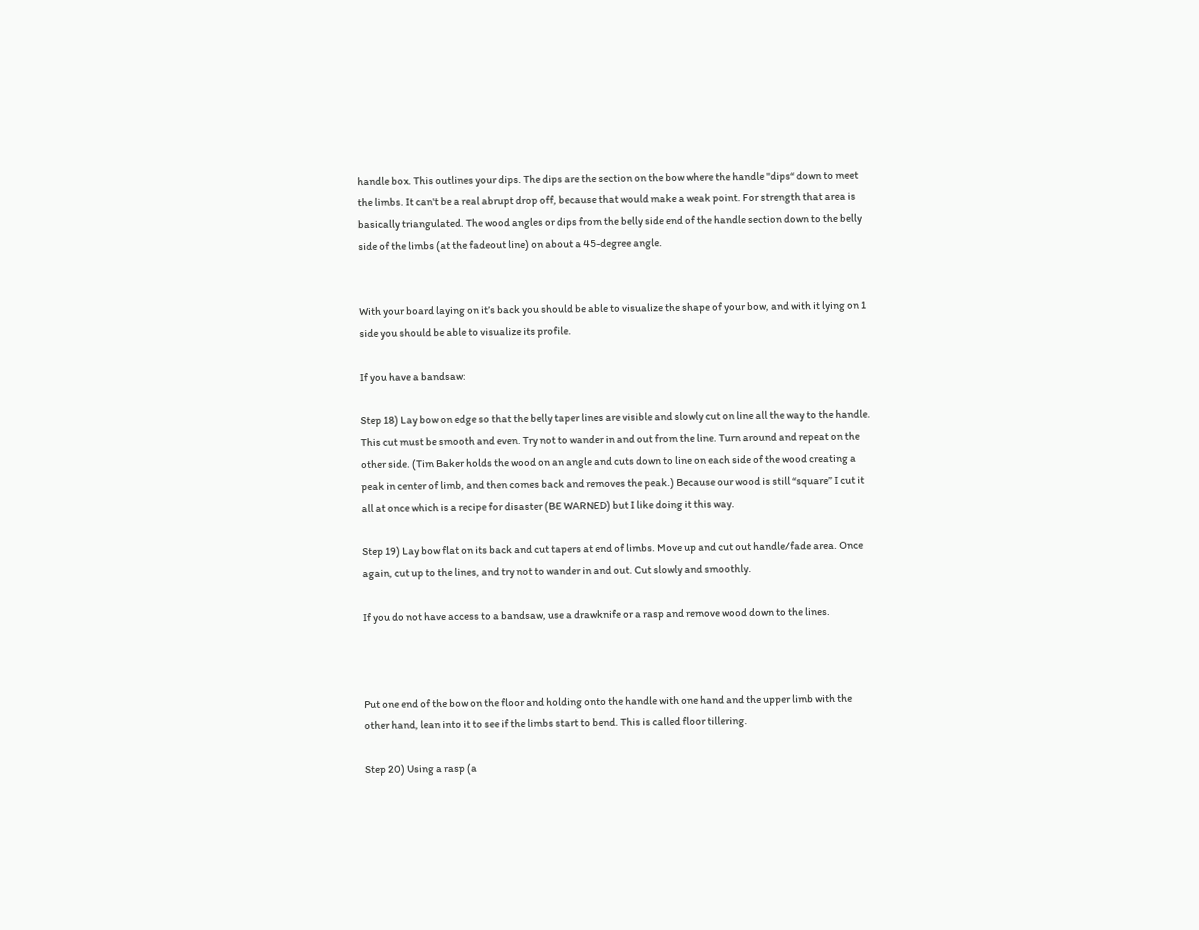handle box. This outlines your dips. The dips are the section on the bow where the handle "dips“ down to meet the limbs. It can't be a real abrupt drop off, because that would make a weak point. For strength that area is basically triangulated. The wood angles or dips from the belly side end of the handle section down to the belly side of the limbs (at the fadeout line) on about a 45-degree angle.


With your board laying on it’s back you should be able to visualize the shape of your bow, and with it lying on 1 side you should be able to visualize its profile.

If you have a bandsaw:

Step 18) Lay bow on edge so that the belly taper lines are visible and slowly cut on line all the way to the handle. This cut must be smooth and even. Try not to wander in and out from the line. Turn around and repeat on the other side. (Tim Baker holds the wood on an angle and cuts down to line on each side of the wood creating a peak in center of limb, and then comes back and removes the peak.) Because our wood is still “square” I cut it all at once which is a recipe for disaster (BE WARNED) but I like doing it this way.

Step 19) Lay bow flat on its back and cut tapers at end of limbs. Move up and cut out handle/fade area. Once again, cut up to the lines, and try not to wander in and out. Cut slowly and smoothly.

If you do not have access to a bandsaw, use a drawknife or a rasp and remove wood down to the lines.



Put one end of the bow on the floor and holding onto the handle with one hand and the upper limb with the other hand, lean into it to see if the limbs start to bend. This is called floor tillering.

Step 20) Using a rasp (a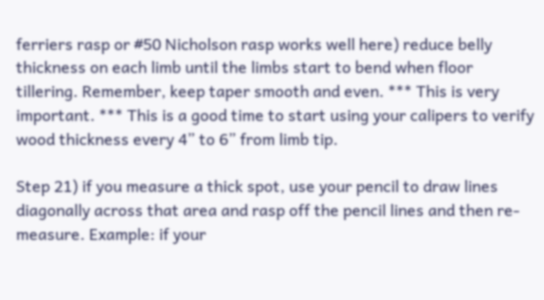ferriers rasp or #50 Nicholson rasp works well here) reduce belly thickness on each limb until the limbs start to bend when floor tillering. Remember, keep taper smooth and even. *** This is very important. *** This is a good time to start using your calipers to verify wood thickness every 4” to 6” from limb tip.

Step 21) if you measure a thick spot, use your pencil to draw lines diagonally across that area and rasp off the pencil lines and then re-measure. Example: if your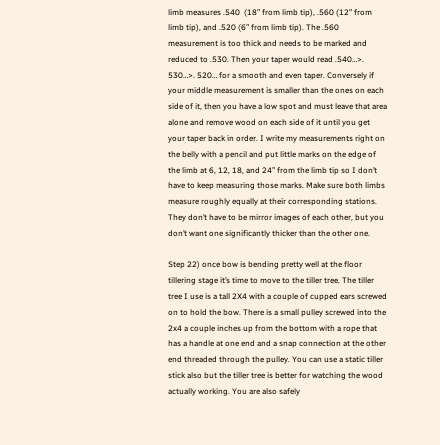limb measures .540  (18” from limb tip), .560 (12” from limb tip), and .520 (6” from limb tip). The .560 measurement is too thick and needs to be marked and reduced to .530. Then your taper would read .540…>. 530…>. 520… for a smooth and even taper. Conversely if your middle measurement is smaller than the ones on each side of it, then you have a low spot and must leave that area alone and remove wood on each side of it until you get your taper back in order. I write my measurements right on the belly with a pencil and put little marks on the edge of the limb at 6, 12, 18, and 24” from the limb tip so I don’t have to keep measuring those marks. Make sure both limbs measure roughly equally at their corresponding stations. They don’t have to be mirror images of each other, but you don’t want one significantly thicker than the other one.

Step 22) once bow is bending pretty well at the floor tillering stage it’s time to move to the tiller tree. The tiller tree I use is a tall 2X4 with a couple of cupped ears screwed on to hold the bow. There is a small pulley screwed into the 2x4 a couple inches up from the bottom with a rope that has a handle at one end and a snap connection at the other end threaded through the pulley. You can use a static tiller stick also but the tiller tree is better for watching the wood actually working. You are also safely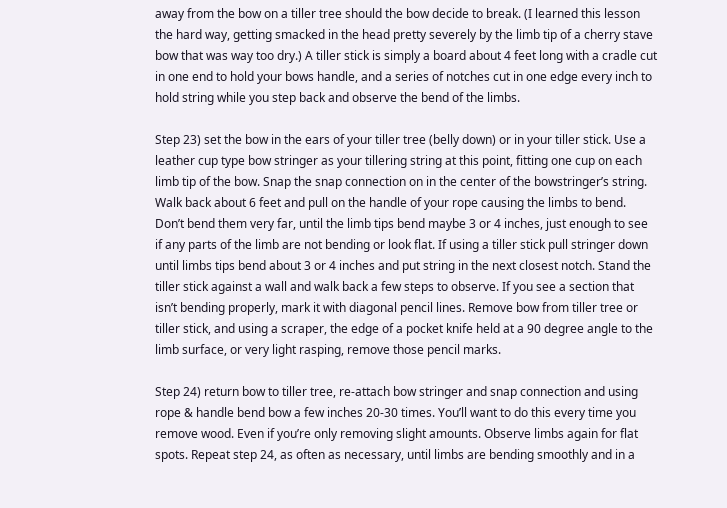away from the bow on a tiller tree should the bow decide to break. (I learned this lesson the hard way, getting smacked in the head pretty severely by the limb tip of a cherry stave bow that was way too dry.) A tiller stick is simply a board about 4 feet long with a cradle cut in one end to hold your bows handle, and a series of notches cut in one edge every inch to hold string while you step back and observe the bend of the limbs.

Step 23) set the bow in the ears of your tiller tree (belly down) or in your tiller stick. Use a leather cup type bow stringer as your tillering string at this point, fitting one cup on each limb tip of the bow. Snap the snap connection on in the center of the bowstringer’s string. Walk back about 6 feet and pull on the handle of your rope causing the limbs to bend. Don’t bend them very far, until the limb tips bend maybe 3 or 4 inches, just enough to see if any parts of the limb are not bending or look flat. If using a tiller stick pull stringer down until limbs tips bend about 3 or 4 inches and put string in the next closest notch. Stand the tiller stick against a wall and walk back a few steps to observe. If you see a section that isn’t bending properly, mark it with diagonal pencil lines. Remove bow from tiller tree or tiller stick, and using a scraper, the edge of a pocket knife held at a 90 degree angle to the limb surface, or very light rasping, remove those pencil marks.

Step 24) return bow to tiller tree, re-attach bow stringer and snap connection and using rope & handle bend bow a few inches 20-30 times. You’ll want to do this every time you remove wood. Even if you’re only removing slight amounts. Observe limbs again for flat spots. Repeat step 24, as often as necessary, until limbs are bending smoothly and in a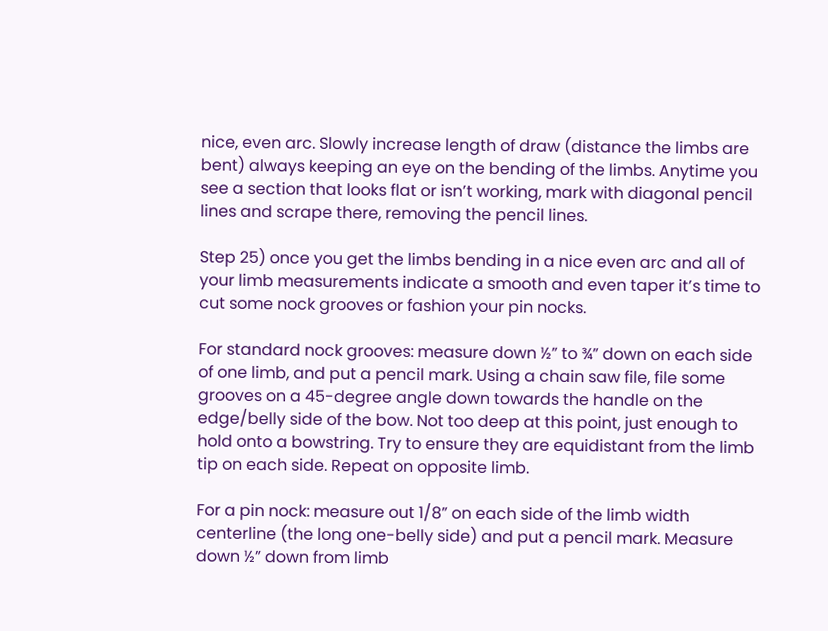nice, even arc. Slowly increase length of draw (distance the limbs are bent) always keeping an eye on the bending of the limbs. Anytime you see a section that looks flat or isn’t working, mark with diagonal pencil lines and scrape there, removing the pencil lines.

Step 25) once you get the limbs bending in a nice even arc and all of your limb measurements indicate a smooth and even taper it’s time to cut some nock grooves or fashion your pin nocks.

For standard nock grooves: measure down ½” to ¾” down on each side of one limb, and put a pencil mark. Using a chain saw file, file some grooves on a 45-degree angle down towards the handle on the edge/belly side of the bow. Not too deep at this point, just enough to hold onto a bowstring. Try to ensure they are equidistant from the limb tip on each side. Repeat on opposite limb.

For a pin nock: measure out 1/8” on each side of the limb width centerline (the long one-belly side) and put a pencil mark. Measure down ½” down from limb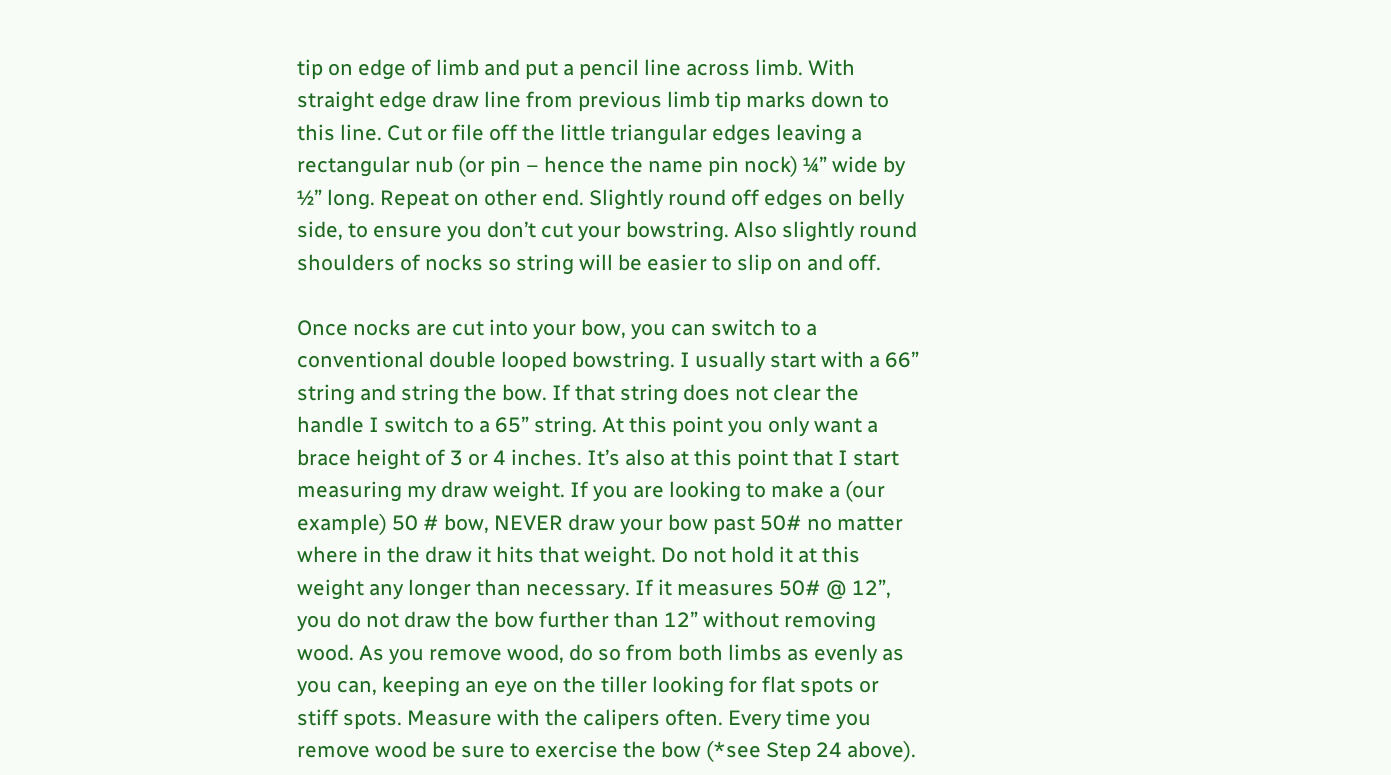tip on edge of limb and put a pencil line across limb. With straight edge draw line from previous limb tip marks down to this line. Cut or file off the little triangular edges leaving a rectangular nub (or pin – hence the name pin nock) ¼” wide by ½” long. Repeat on other end. Slightly round off edges on belly side, to ensure you don’t cut your bowstring. Also slightly round shoulders of nocks so string will be easier to slip on and off.

Once nocks are cut into your bow, you can switch to a conventional double looped bowstring. I usually start with a 66” string and string the bow. If that string does not clear the handle I switch to a 65” string. At this point you only want a brace height of 3 or 4 inches. It’s also at this point that I start measuring my draw weight. If you are looking to make a (our example) 50 # bow, NEVER draw your bow past 50# no matter where in the draw it hits that weight. Do not hold it at this weight any longer than necessary. If it measures 50# @ 12”, you do not draw the bow further than 12” without removing wood. As you remove wood, do so from both limbs as evenly as you can, keeping an eye on the tiller looking for flat spots or stiff spots. Measure with the calipers often. Every time you remove wood be sure to exercise the bow (*see Step 24 above).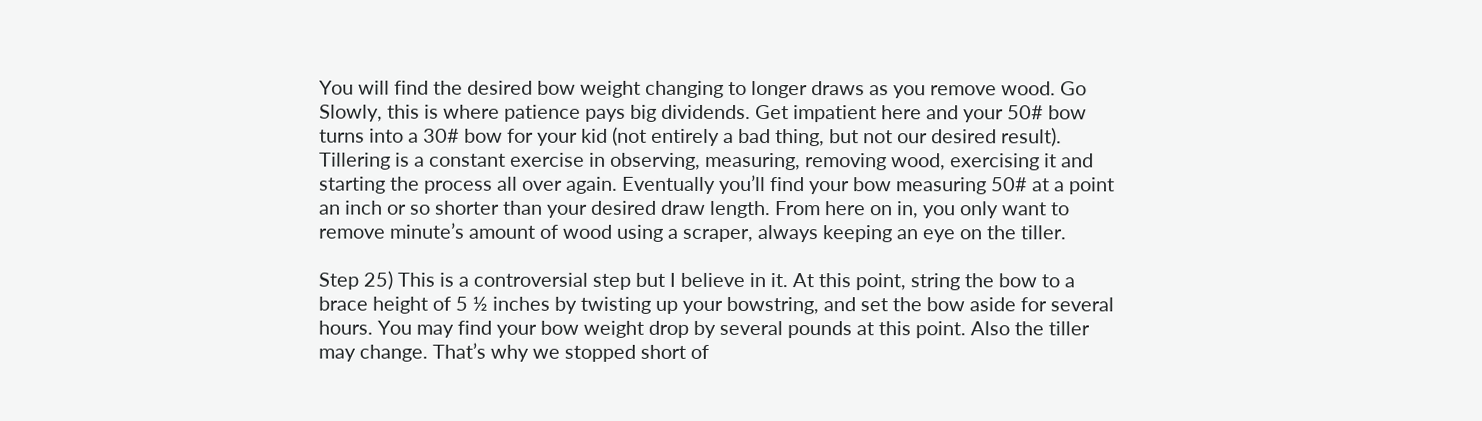You will find the desired bow weight changing to longer draws as you remove wood. Go Slowly, this is where patience pays big dividends. Get impatient here and your 50# bow turns into a 30# bow for your kid (not entirely a bad thing, but not our desired result). Tillering is a constant exercise in observing, measuring, removing wood, exercising it and starting the process all over again. Eventually you’ll find your bow measuring 50# at a point an inch or so shorter than your desired draw length. From here on in, you only want to remove minute’s amount of wood using a scraper, always keeping an eye on the tiller.

Step 25) This is a controversial step but I believe in it. At this point, string the bow to a brace height of 5 ½ inches by twisting up your bowstring, and set the bow aside for several hours. You may find your bow weight drop by several pounds at this point. Also the tiller may change. That’s why we stopped short of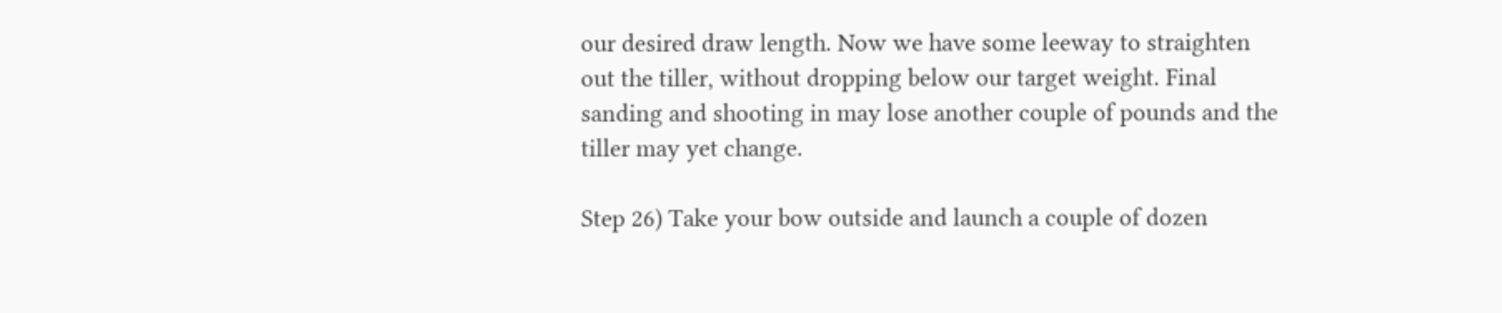our desired draw length. Now we have some leeway to straighten out the tiller, without dropping below our target weight. Final sanding and shooting in may lose another couple of pounds and the tiller may yet change.

Step 26) Take your bow outside and launch a couple of dozen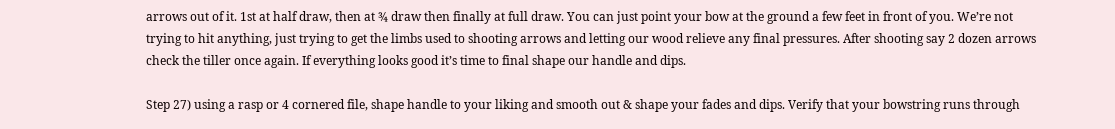arrows out of it. 1st at half draw, then at ¾ draw then finally at full draw. You can just point your bow at the ground a few feet in front of you. We’re not trying to hit anything, just trying to get the limbs used to shooting arrows and letting our wood relieve any final pressures. After shooting say 2 dozen arrows check the tiller once again. If everything looks good it’s time to final shape our handle and dips.

Step 27) using a rasp or 4 cornered file, shape handle to your liking and smooth out & shape your fades and dips. Verify that your bowstring runs through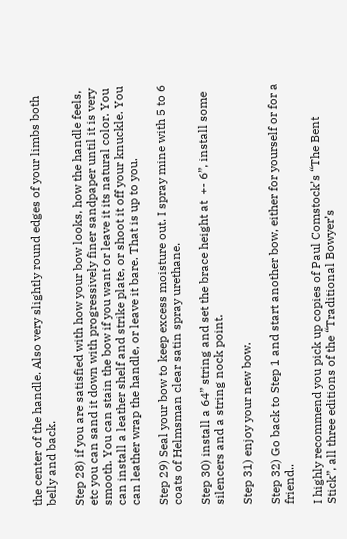the center of the handle. Also very slightly round edges of your limbs both belly and back.

Step 28) if you are satisfied with how your bow looks, how the handle feels, etc you can sand it down with progressively finer sandpaper until it is very smooth. You can stain the bow if you want or leave it its natural color. You can install a leather shelf and strike plate, or shoot it off your knuckle. You can leather wrap the handle, or leave it bare. That is up to you.

Step 29) Seal your bow to keep excess moisture out. I spray mine with 5 to 6 coats of Helmsman clear satin spray urethane.

Step 30) install a 64” string and set the brace height at  +- 6”, install some silencers and a string nock point.

Step 31) enjoy your new bow.

Step 32) Go back to Step 1 and start another bow, either for yourself or for a friend..

I highly recommend you pick up copies of Paul Comstock’s “The Bent Stick”, all three editions of the “Traditional Bowyer’s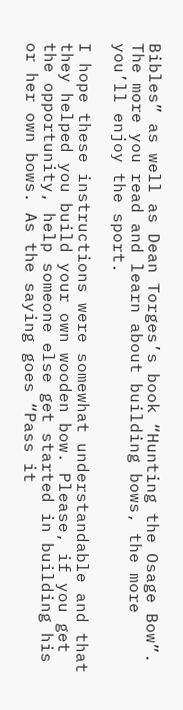Bibles” as well as Dean Torges’s book “Hunting the Osage Bow”. The more you read and learn about building bows, the more you’ll enjoy the sport.

I hope these instructions were somewhat understandable and that they helped you build your own wooden bow. Please, if you get the opportunity, help someone else get started in building his or her own bows. As the saying goes “Pass it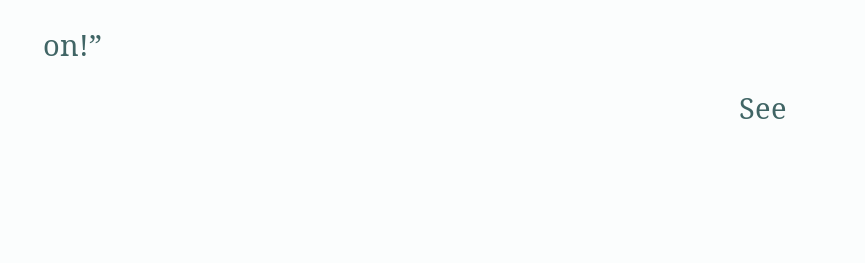on!”

                                                                                       See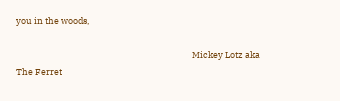you in the woods,

                                                                                        Mickey Lotz aka The Ferret